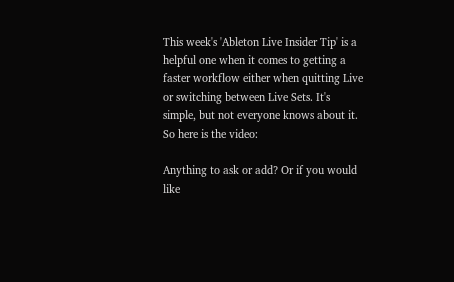This week's 'Ableton Live Insider Tip' is a helpful one when it comes to getting a faster workflow either when quitting Live or switching between Live Sets. It's simple, but not everyone knows about it. So here is the video:

Anything to ask or add? Or if you would like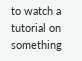to watch a tutorial on something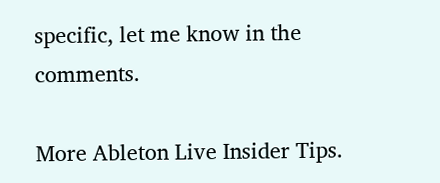specific, let me know in the comments.

More Ableton Live Insider Tips.